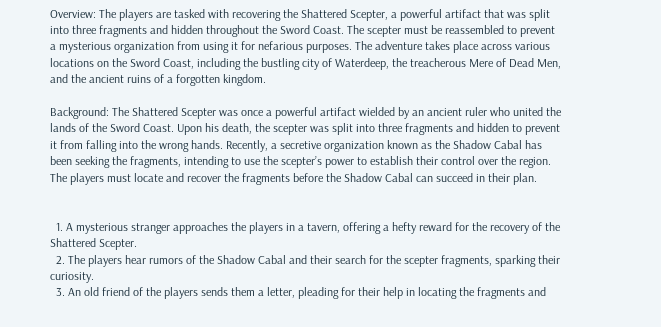Overview: The players are tasked with recovering the Shattered Scepter, a powerful artifact that was split into three fragments and hidden throughout the Sword Coast. The scepter must be reassembled to prevent a mysterious organization from using it for nefarious purposes. The adventure takes place across various locations on the Sword Coast, including the bustling city of Waterdeep, the treacherous Mere of Dead Men, and the ancient ruins of a forgotten kingdom.

Background: The Shattered Scepter was once a powerful artifact wielded by an ancient ruler who united the lands of the Sword Coast. Upon his death, the scepter was split into three fragments and hidden to prevent it from falling into the wrong hands. Recently, a secretive organization known as the Shadow Cabal has been seeking the fragments, intending to use the scepter’s power to establish their control over the region. The players must locate and recover the fragments before the Shadow Cabal can succeed in their plan.


  1. A mysterious stranger approaches the players in a tavern, offering a hefty reward for the recovery of the Shattered Scepter.
  2. The players hear rumors of the Shadow Cabal and their search for the scepter fragments, sparking their curiosity.
  3. An old friend of the players sends them a letter, pleading for their help in locating the fragments and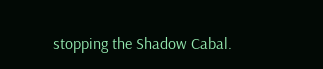stopping the Shadow Cabal.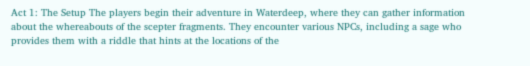Act 1: The Setup The players begin their adventure in Waterdeep, where they can gather information about the whereabouts of the scepter fragments. They encounter various NPCs, including a sage who provides them with a riddle that hints at the locations of the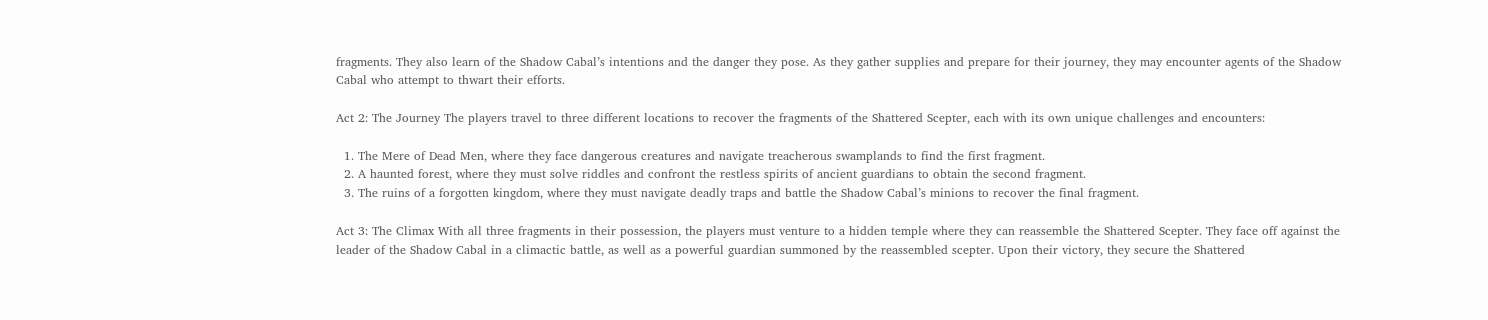fragments. They also learn of the Shadow Cabal’s intentions and the danger they pose. As they gather supplies and prepare for their journey, they may encounter agents of the Shadow Cabal who attempt to thwart their efforts.

Act 2: The Journey The players travel to three different locations to recover the fragments of the Shattered Scepter, each with its own unique challenges and encounters:

  1. The Mere of Dead Men, where they face dangerous creatures and navigate treacherous swamplands to find the first fragment.
  2. A haunted forest, where they must solve riddles and confront the restless spirits of ancient guardians to obtain the second fragment.
  3. The ruins of a forgotten kingdom, where they must navigate deadly traps and battle the Shadow Cabal’s minions to recover the final fragment.

Act 3: The Climax With all three fragments in their possession, the players must venture to a hidden temple where they can reassemble the Shattered Scepter. They face off against the leader of the Shadow Cabal in a climactic battle, as well as a powerful guardian summoned by the reassembled scepter. Upon their victory, they secure the Shattered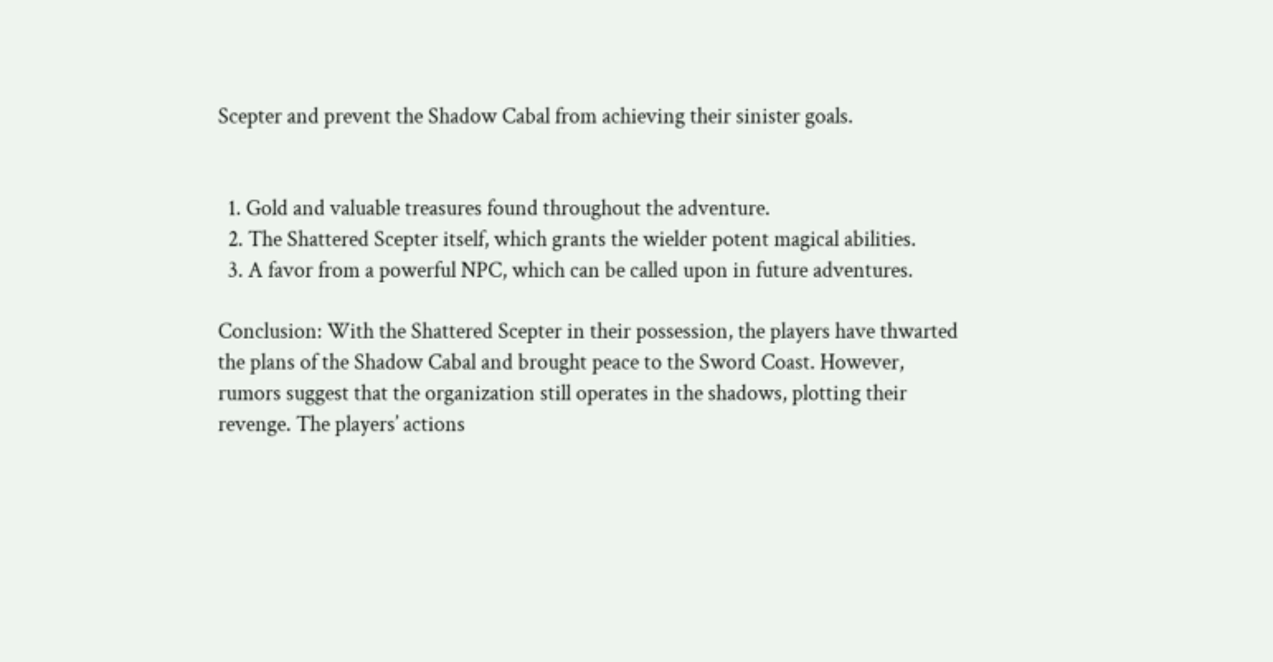Scepter and prevent the Shadow Cabal from achieving their sinister goals.


  1. Gold and valuable treasures found throughout the adventure.
  2. The Shattered Scepter itself, which grants the wielder potent magical abilities.
  3. A favor from a powerful NPC, which can be called upon in future adventures.

Conclusion: With the Shattered Scepter in their possession, the players have thwarted the plans of the Shadow Cabal and brought peace to the Sword Coast. However, rumors suggest that the organization still operates in the shadows, plotting their revenge. The players’ actions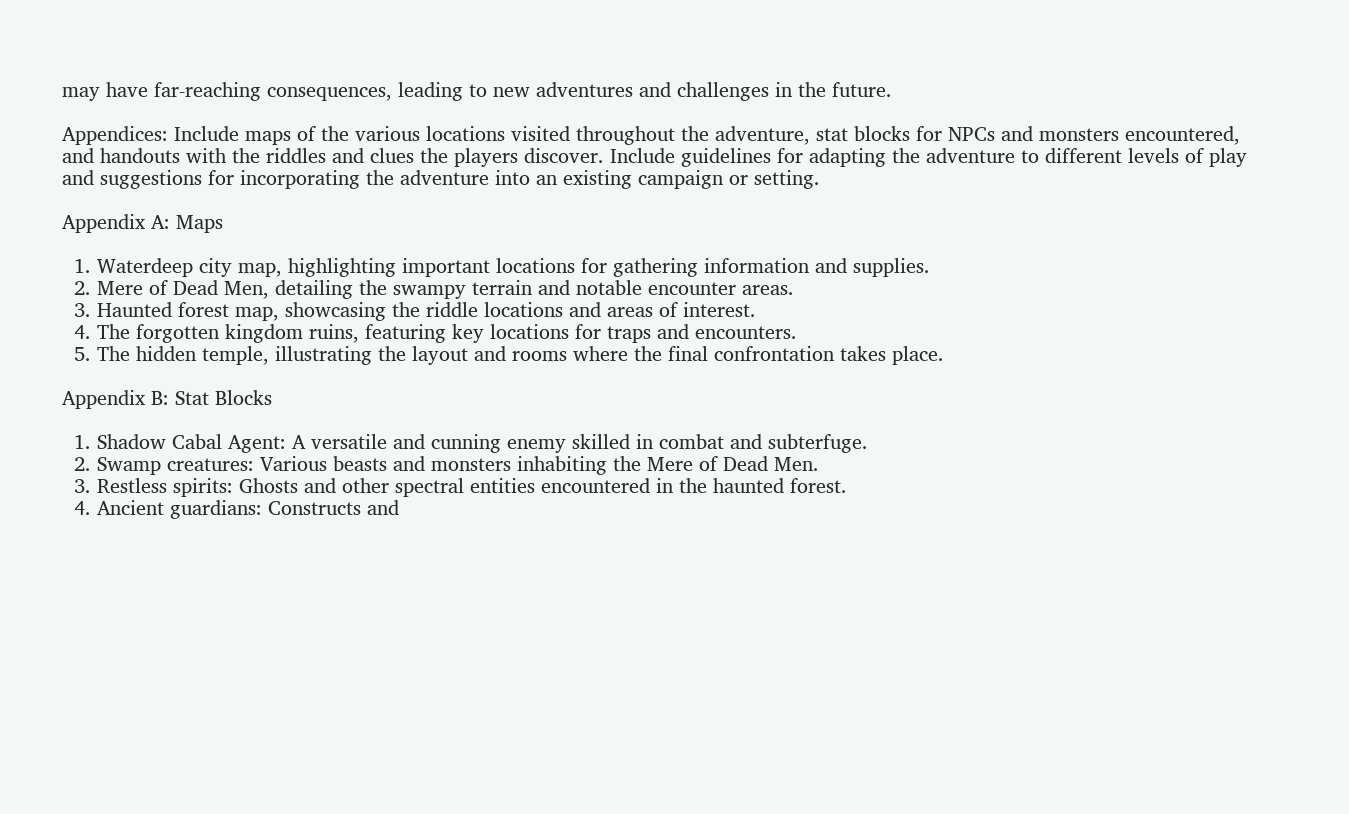may have far-reaching consequences, leading to new adventures and challenges in the future.

Appendices: Include maps of the various locations visited throughout the adventure, stat blocks for NPCs and monsters encountered, and handouts with the riddles and clues the players discover. Include guidelines for adapting the adventure to different levels of play and suggestions for incorporating the adventure into an existing campaign or setting.

Appendix A: Maps

  1. Waterdeep city map, highlighting important locations for gathering information and supplies.
  2. Mere of Dead Men, detailing the swampy terrain and notable encounter areas.
  3. Haunted forest map, showcasing the riddle locations and areas of interest.
  4. The forgotten kingdom ruins, featuring key locations for traps and encounters.
  5. The hidden temple, illustrating the layout and rooms where the final confrontation takes place.

Appendix B: Stat Blocks

  1. Shadow Cabal Agent: A versatile and cunning enemy skilled in combat and subterfuge.
  2. Swamp creatures: Various beasts and monsters inhabiting the Mere of Dead Men.
  3. Restless spirits: Ghosts and other spectral entities encountered in the haunted forest.
  4. Ancient guardians: Constructs and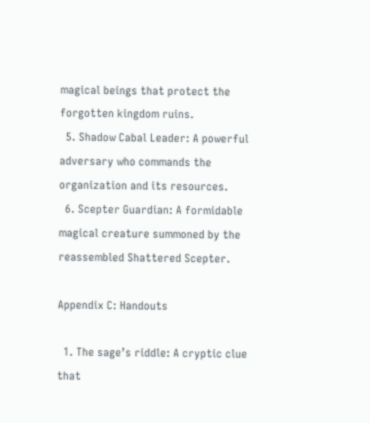magical beings that protect the forgotten kingdom ruins.
  5. Shadow Cabal Leader: A powerful adversary who commands the organization and its resources.
  6. Scepter Guardian: A formidable magical creature summoned by the reassembled Shattered Scepter.

Appendix C: Handouts

  1. The sage’s riddle: A cryptic clue that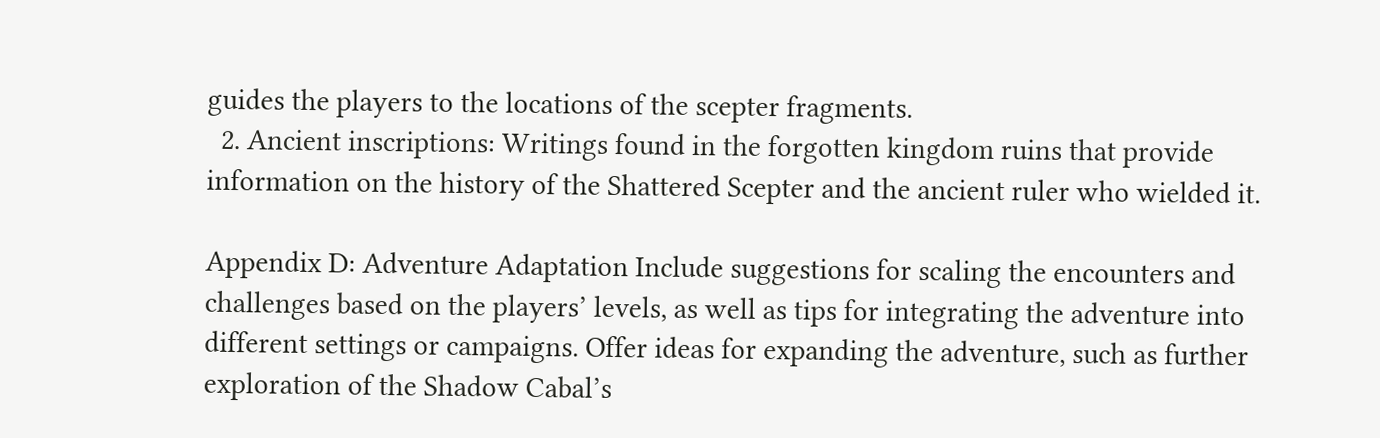guides the players to the locations of the scepter fragments.
  2. Ancient inscriptions: Writings found in the forgotten kingdom ruins that provide information on the history of the Shattered Scepter and the ancient ruler who wielded it.

Appendix D: Adventure Adaptation Include suggestions for scaling the encounters and challenges based on the players’ levels, as well as tips for integrating the adventure into different settings or campaigns. Offer ideas for expanding the adventure, such as further exploration of the Shadow Cabal’s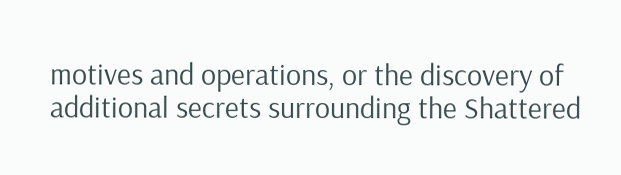motives and operations, or the discovery of additional secrets surrounding the Shattered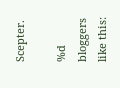Scepter.

%d bloggers like this: